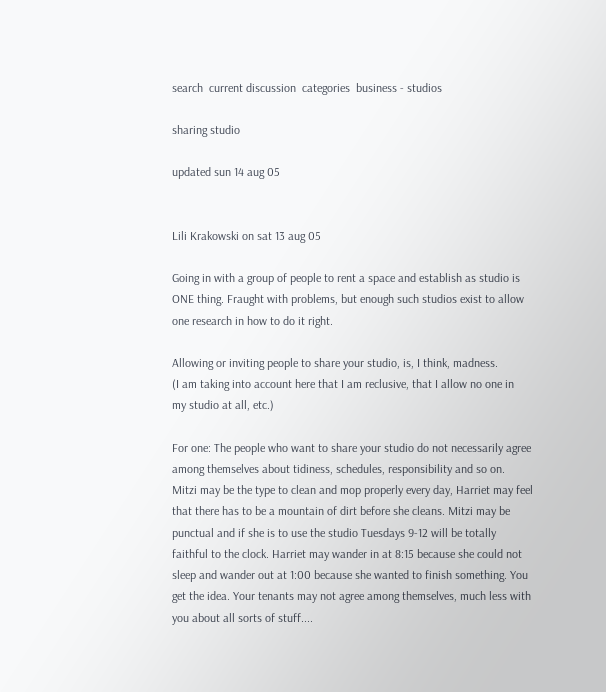search  current discussion  categories  business - studios

sharing studio

updated sun 14 aug 05


Lili Krakowski on sat 13 aug 05

Going in with a group of people to rent a space and establish as studio is
ONE thing. Fraught with problems, but enough such studios exist to allow
one research in how to do it right.

Allowing or inviting people to share your studio, is, I think, madness.
(I am taking into account here that I am reclusive, that I allow no one in
my studio at all, etc.)

For one: The people who want to share your studio do not necessarily agree
among themselves about tidiness, schedules, responsibility and so on.
Mitzi may be the type to clean and mop properly every day, Harriet may feel
that there has to be a mountain of dirt before she cleans. Mitzi may be
punctual and if she is to use the studio Tuesdays 9-12 will be totally
faithful to the clock. Harriet may wander in at 8:15 because she could not
sleep and wander out at 1:00 because she wanted to finish something. You
get the idea. Your tenants may not agree among themselves, much less with
you about all sorts of stuff....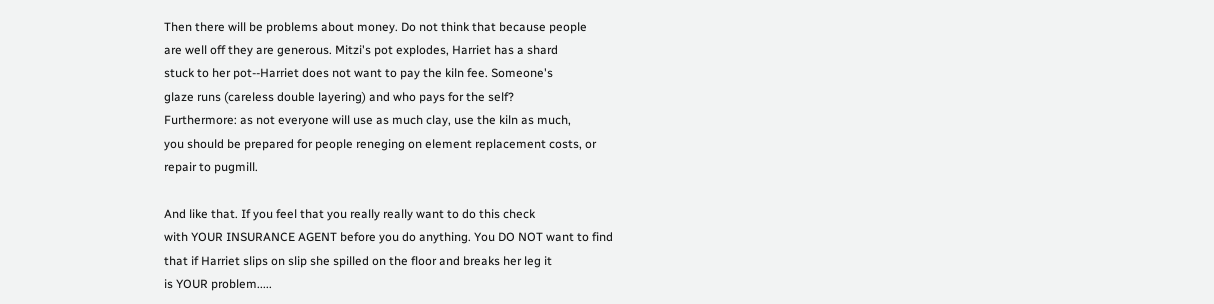Then there will be problems about money. Do not think that because people
are well off they are generous. Mitzi's pot explodes, Harriet has a shard
stuck to her pot--Harriet does not want to pay the kiln fee. Someone's
glaze runs (careless double layering) and who pays for the self?
Furthermore: as not everyone will use as much clay, use the kiln as much,
you should be prepared for people reneging on element replacement costs, or
repair to pugmill.

And like that. If you feel that you really really want to do this check
with YOUR INSURANCE AGENT before you do anything. You DO NOT want to find
that if Harriet slips on slip she spilled on the floor and breaks her leg it
is YOUR problem.....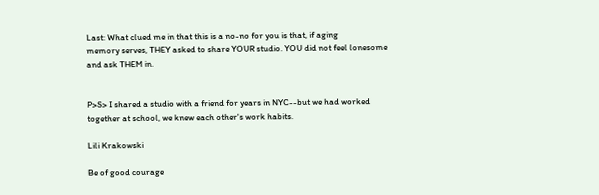Last: What clued me in that this is a no-no for you is that, if aging
memory serves, THEY asked to share YOUR studio. YOU did not feel lonesome
and ask THEM in.


P>S> I shared a studio with a friend for years in NYC--but we had worked
together at school, we knew each other's work habits.

Lili Krakowski

Be of good courage